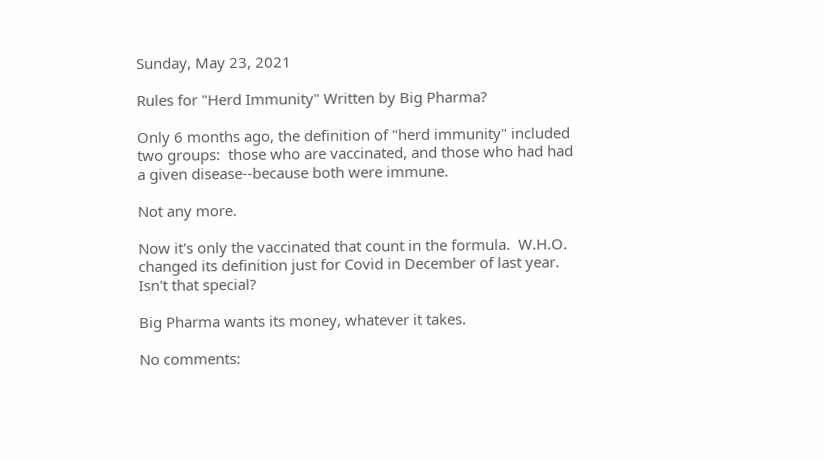Sunday, May 23, 2021

Rules for "Herd Immunity" Written by Big Pharma?

Only 6 months ago, the definition of "herd immunity" included two groups:  those who are vaccinated, and those who had had a given disease--because both were immune.

Not any more.

Now it's only the vaccinated that count in the formula.  W.H.O. changed its definition just for Covid in December of last year.  Isn't that special?

Big Pharma wants its money, whatever it takes.

No comments: